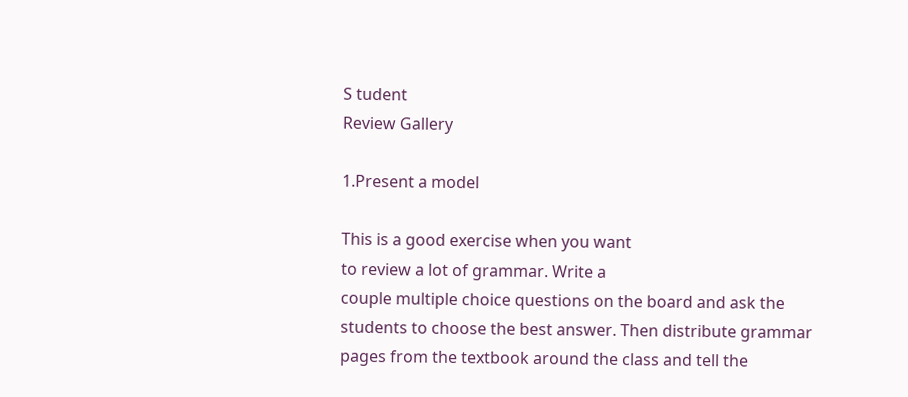S tudent
Review Gallery

1.Present a model

This is a good exercise when you want
to review a lot of grammar. Write a
couple multiple choice questions on the board and ask the students to choose the best answer. Then distribute grammar
pages from the textbook around the class and tell the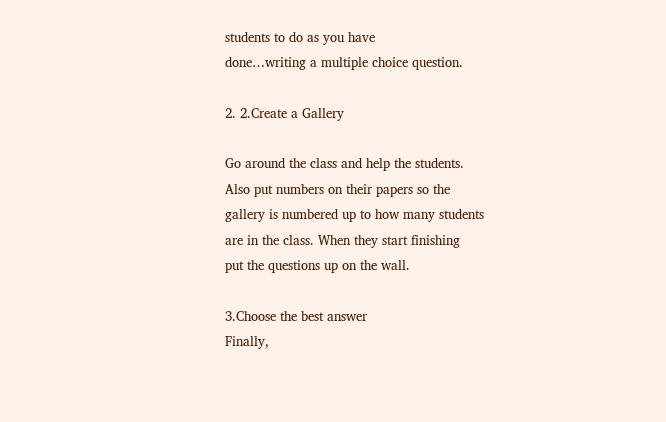students to do as you have
done…writing a multiple choice question.

2. 2.Create a Gallery

Go around the class and help the students.
Also put numbers on their papers so the
gallery is numbered up to how many students
are in the class. When they start finishing
put the questions up on the wall.

3.Choose the best answer
Finally,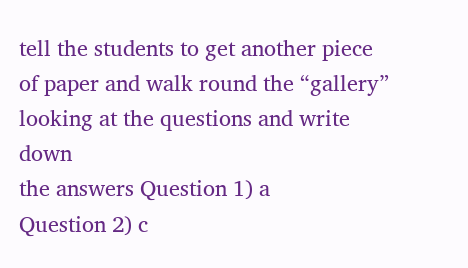tell the students to get another piece of paper and walk round the “gallery”
looking at the questions and write down
the answers Question 1) a
Question 2) c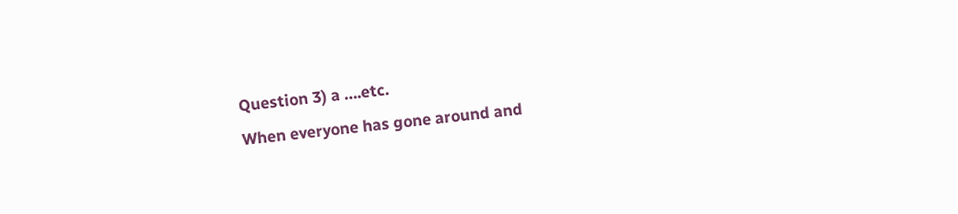Question 3) a ….etc.
When everyone has gone around and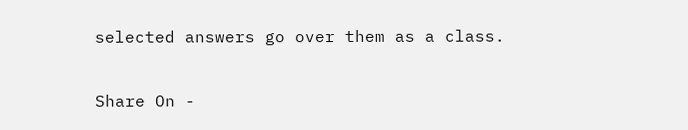selected answers go over them as a class.

Share On -